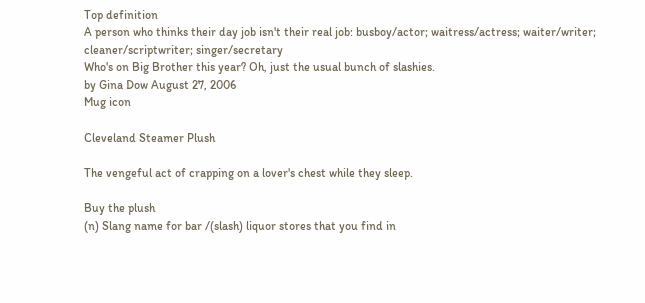Top definition
A person who thinks their day job isn't their real job: busboy/actor; waitress/actress; waiter/writer; cleaner/scriptwriter; singer/secretary
Who's on Big Brother this year? Oh, just the usual bunch of slashies.
by Gina Dow August 27, 2006
Mug icon

Cleveland Steamer Plush

The vengeful act of crapping on a lover's chest while they sleep.

Buy the plush
(n) Slang name for bar /(slash) liquor stores that you find in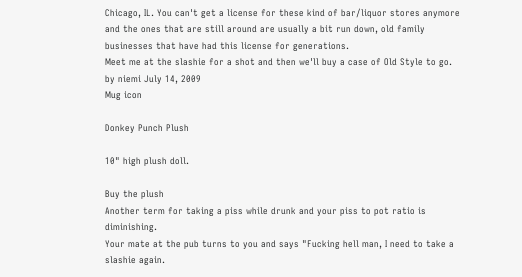Chicago, IL. You can't get a license for these kind of bar/liquor stores anymore and the ones that are still around are usually a bit run down, old family businesses that have had this license for generations.
Meet me at the slashie for a shot and then we'll buy a case of Old Style to go.
by niemi July 14, 2009
Mug icon

Donkey Punch Plush

10" high plush doll.

Buy the plush
Another term for taking a piss while drunk and your piss to pot ratio is diminishing.
Your mate at the pub turns to you and says "Fucking hell man, I need to take a slashie again.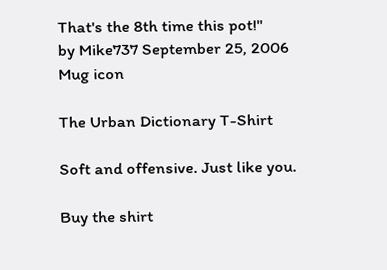That's the 8th time this pot!"
by Mike737 September 25, 2006
Mug icon

The Urban Dictionary T-Shirt

Soft and offensive. Just like you.

Buy the shirt